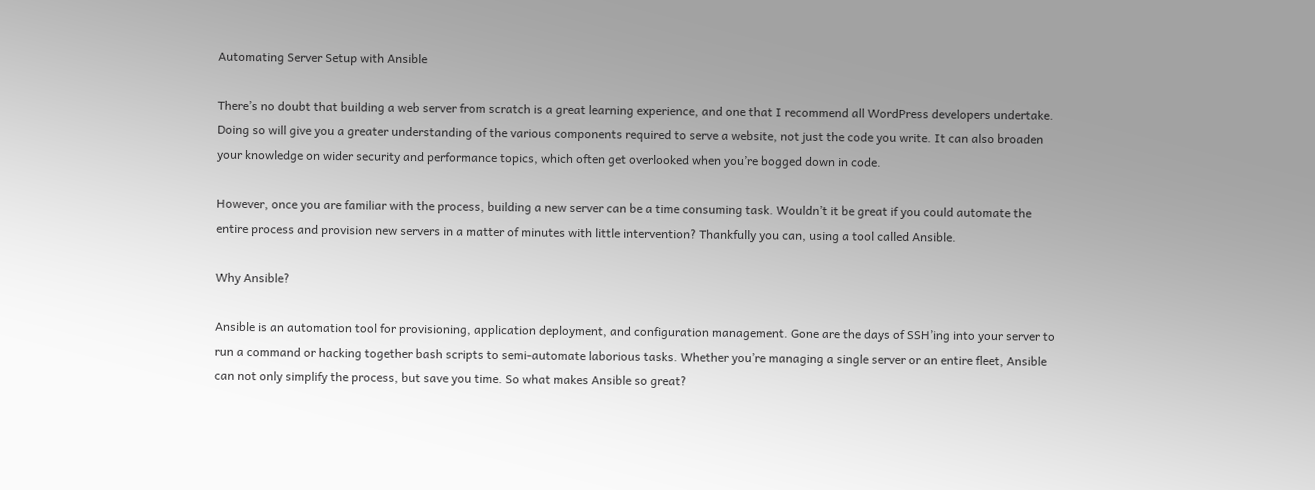Automating Server Setup with Ansible

There’s no doubt that building a web server from scratch is a great learning experience, and one that I recommend all WordPress developers undertake. Doing so will give you a greater understanding of the various components required to serve a website, not just the code you write. It can also broaden your knowledge on wider security and performance topics, which often get overlooked when you’re bogged down in code.

However, once you are familiar with the process, building a new server can be a time consuming task. Wouldn’t it be great if you could automate the entire process and provision new servers in a matter of minutes with little intervention? Thankfully you can, using a tool called Ansible.

Why Ansible?

Ansible is an automation tool for provisioning, application deployment, and configuration management. Gone are the days of SSH’ing into your server to run a command or hacking together bash scripts to semi-automate laborious tasks. Whether you’re managing a single server or an entire fleet, Ansible can not only simplify the process, but save you time. So what makes Ansible so great?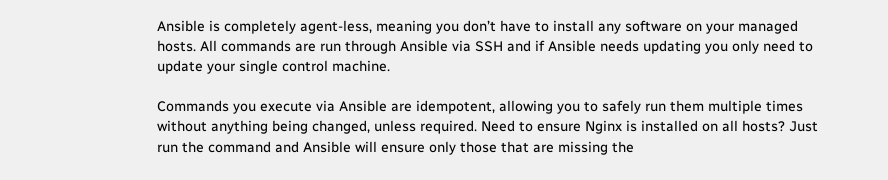Ansible is completely agent-less, meaning you don’t have to install any software on your managed hosts. All commands are run through Ansible via SSH and if Ansible needs updating you only need to update your single control machine.

Commands you execute via Ansible are idempotent, allowing you to safely run them multiple times without anything being changed, unless required. Need to ensure Nginx is installed on all hosts? Just run the command and Ansible will ensure only those that are missing the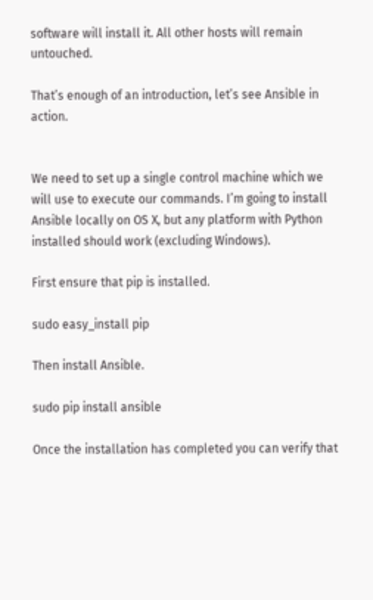software will install it. All other hosts will remain untouched.

That’s enough of an introduction, let’s see Ansible in action.


We need to set up a single control machine which we will use to execute our commands. I’m going to install Ansible locally on OS X, but any platform with Python installed should work (excluding Windows).

First ensure that pip is installed.

sudo easy_install pip

Then install Ansible.

sudo pip install ansible

Once the installation has completed you can verify that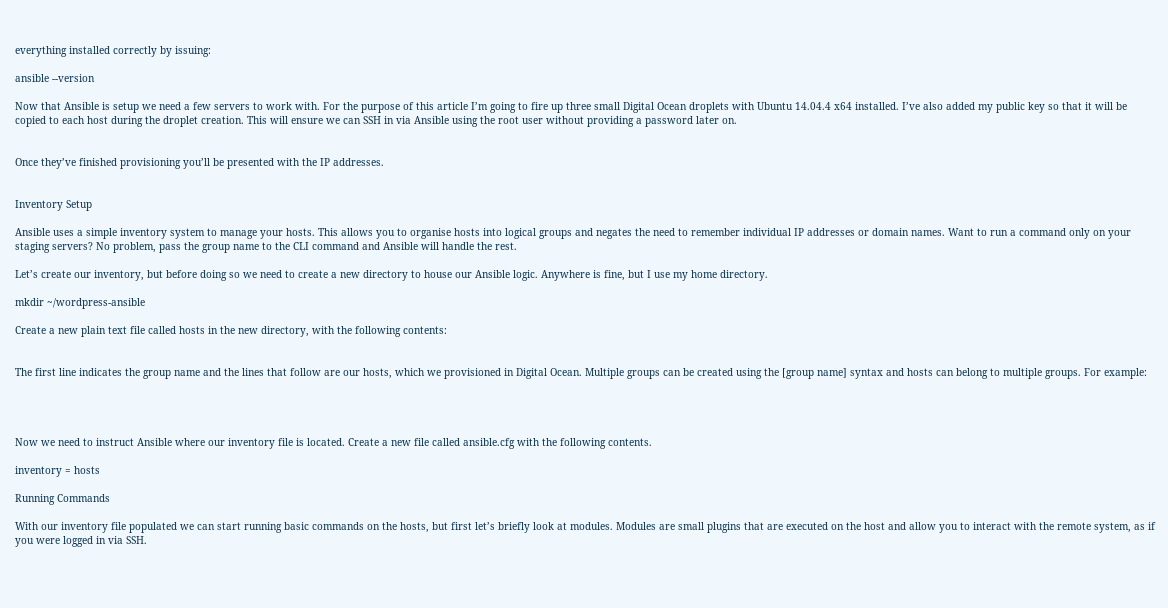everything installed correctly by issuing:

ansible --version

Now that Ansible is setup we need a few servers to work with. For the purpose of this article I’m going to fire up three small Digital Ocean droplets with Ubuntu 14.04.4 x64 installed. I’ve also added my public key so that it will be copied to each host during the droplet creation. This will ensure we can SSH in via Ansible using the root user without providing a password later on.


Once they’ve finished provisioning you’ll be presented with the IP addresses.


Inventory Setup

Ansible uses a simple inventory system to manage your hosts. This allows you to organise hosts into logical groups and negates the need to remember individual IP addresses or domain names. Want to run a command only on your staging servers? No problem, pass the group name to the CLI command and Ansible will handle the rest.

Let’s create our inventory, but before doing so we need to create a new directory to house our Ansible logic. Anywhere is fine, but I use my home directory.

mkdir ~/wordpress-ansible

Create a new plain text file called hosts in the new directory, with the following contents:


The first line indicates the group name and the lines that follow are our hosts, which we provisioned in Digital Ocean. Multiple groups can be created using the [group name] syntax and hosts can belong to multiple groups. For example:




Now we need to instruct Ansible where our inventory file is located. Create a new file called ansible.cfg with the following contents.

inventory = hosts

Running Commands

With our inventory file populated we can start running basic commands on the hosts, but first let’s briefly look at modules. Modules are small plugins that are executed on the host and allow you to interact with the remote system, as if you were logged in via SSH.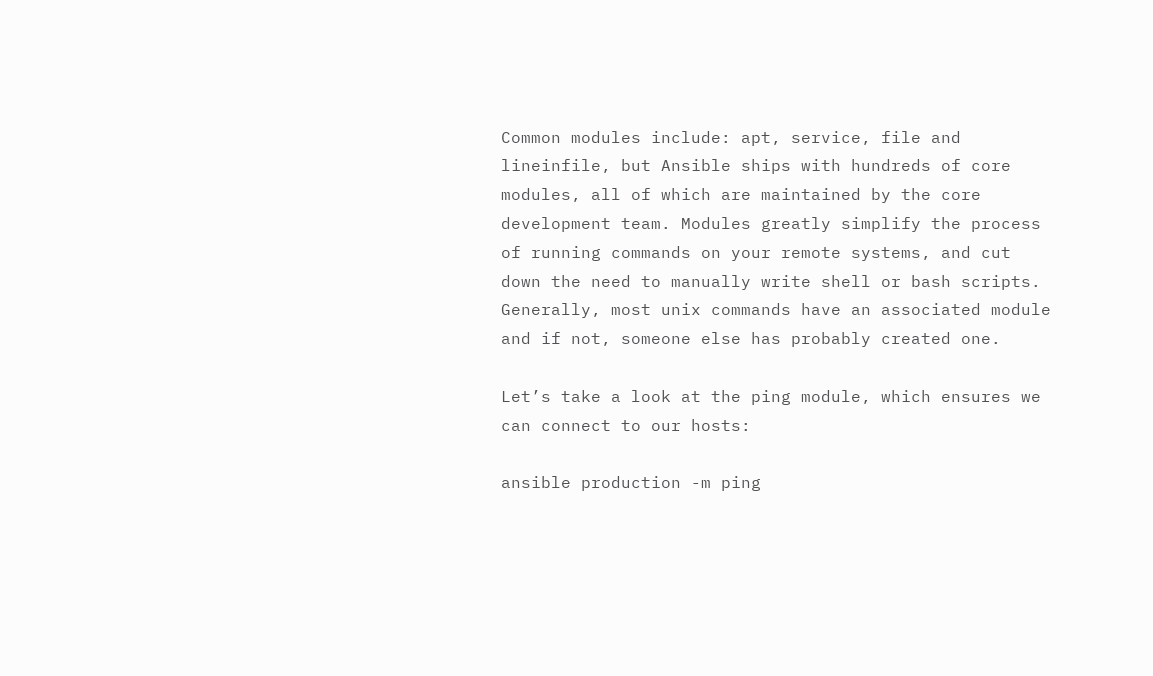Common modules include: apt, service, file and lineinfile, but Ansible ships with hundreds of core modules, all of which are maintained by the core development team. Modules greatly simplify the process of running commands on your remote systems, and cut down the need to manually write shell or bash scripts. Generally, most unix commands have an associated module and if not, someone else has probably created one.

Let’s take a look at the ping module, which ensures we can connect to our hosts:

ansible production -m ping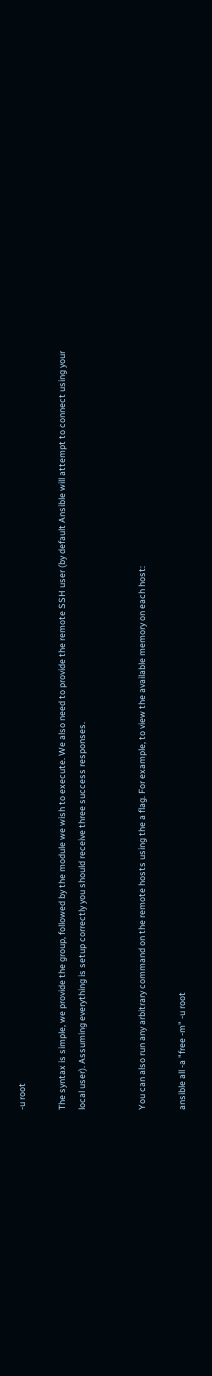-u root

The syntax is simple, we provide the group, followed by the module we wish to execute. We also need to provide the remote SSH user (by default Ansible will attempt to connect using your local user). Assuming everything is setup correctly you should receive three success responses.


You can also run any arbitrary command on the remote hosts using the a flag. For example, to view the available memory on each host:

ansible all -a "free -m" -u root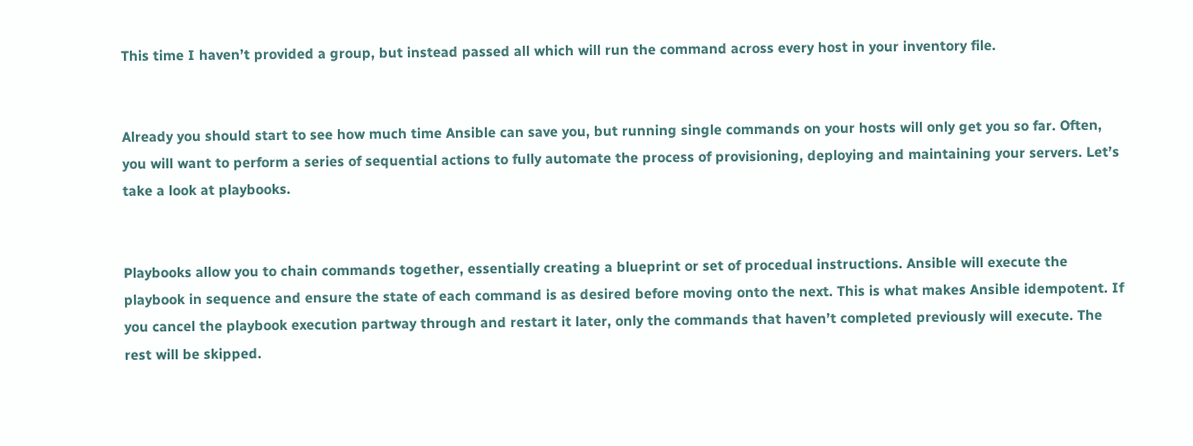This time I haven’t provided a group, but instead passed all which will run the command across every host in your inventory file.


Already you should start to see how much time Ansible can save you, but running single commands on your hosts will only get you so far. Often, you will want to perform a series of sequential actions to fully automate the process of provisioning, deploying and maintaining your servers. Let’s take a look at playbooks.


Playbooks allow you to chain commands together, essentially creating a blueprint or set of procedual instructions. Ansible will execute the playbook in sequence and ensure the state of each command is as desired before moving onto the next. This is what makes Ansible idempotent. If you cancel the playbook execution partway through and restart it later, only the commands that haven’t completed previously will execute. The rest will be skipped.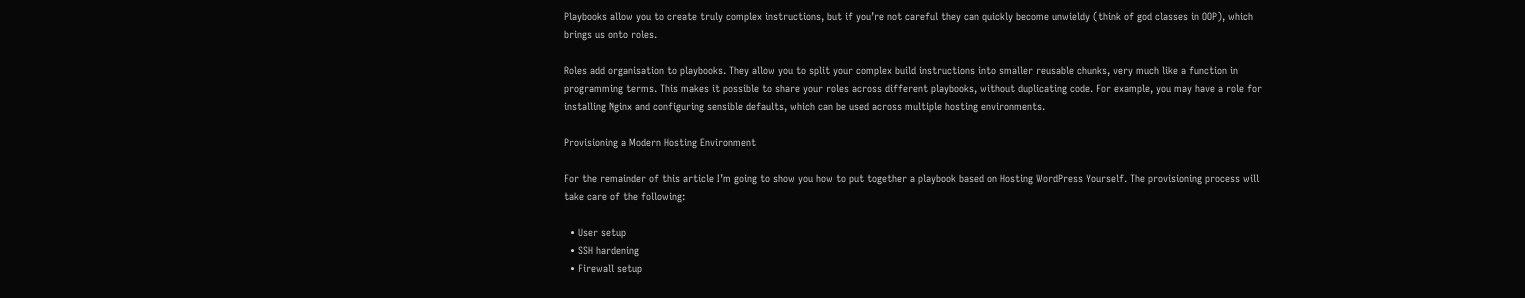Playbooks allow you to create truly complex instructions, but if you’re not careful they can quickly become unwieldy (think of god classes in OOP), which brings us onto roles.

Roles add organisation to playbooks. They allow you to split your complex build instructions into smaller reusable chunks, very much like a function in programming terms. This makes it possible to share your roles across different playbooks, without duplicating code. For example, you may have a role for installing Nginx and configuring sensible defaults, which can be used across multiple hosting environments.

Provisioning a Modern Hosting Environment

For the remainder of this article I’m going to show you how to put together a playbook based on Hosting WordPress Yourself. The provisioning process will take care of the following:

  • User setup
  • SSH hardening
  • Firewall setup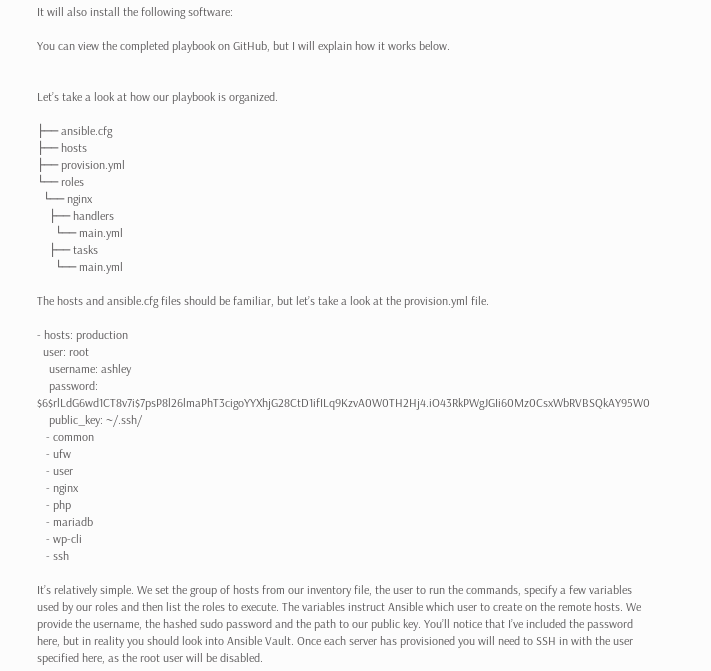It will also install the following software:

You can view the completed playbook on GitHub, but I will explain how it works below.


Let’s take a look at how our playbook is organized.

├── ansible.cfg
├── hosts
├── provision.yml
└── roles
  └── nginx
    ├── handlers
      └── main.yml
    ├── tasks
      └── main.yml

The hosts and ansible.cfg files should be familiar, but let’s take a look at the provision.yml file.

- hosts: production
  user: root
    username: ashley
    password: $6$rlLdG6wd1CT8v7i$7psP8l26lmaPhT3cigoYYXhjG28CtD1ifILq9KzvA0W0TH2Hj4.iO43RkPWgJGIi60Mz0CsxWbRVBSQkAY95W0
    public_key: ~/.ssh/
   - common
   - ufw
   - user
   - nginx
   - php
   - mariadb
   - wp-cli
   - ssh

It’s relatively simple. We set the group of hosts from our inventory file, the user to run the commands, specify a few variables used by our roles and then list the roles to execute. The variables instruct Ansible which user to create on the remote hosts. We provide the username, the hashed sudo password and the path to our public key. You’ll notice that I’ve included the password here, but in reality you should look into Ansible Vault. Once each server has provisioned you will need to SSH in with the user specified here, as the root user will be disabled.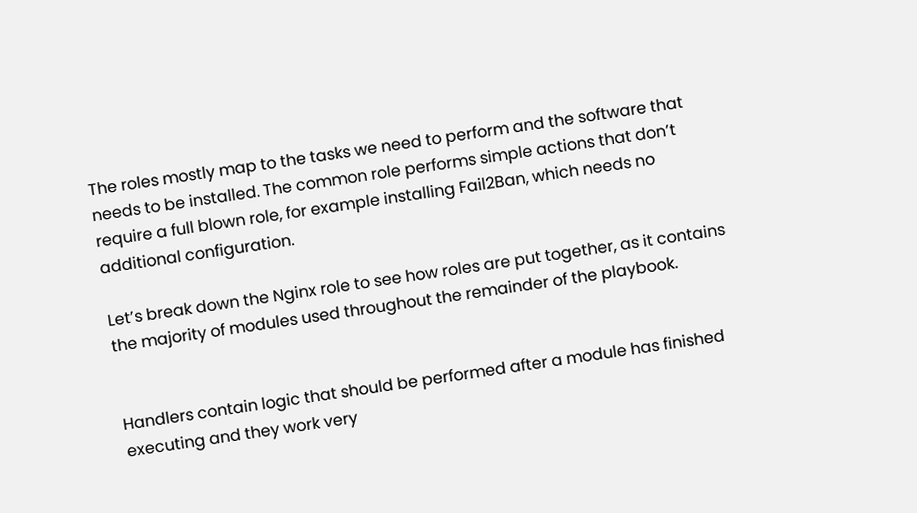The roles mostly map to the tasks we need to perform and the software that needs to be installed. The common role performs simple actions that don’t require a full blown role, for example installing Fail2Ban, which needs no additional configuration.

Let’s break down the Nginx role to see how roles are put together, as it contains the majority of modules used throughout the remainder of the playbook.


Handlers contain logic that should be performed after a module has finished executing and they work very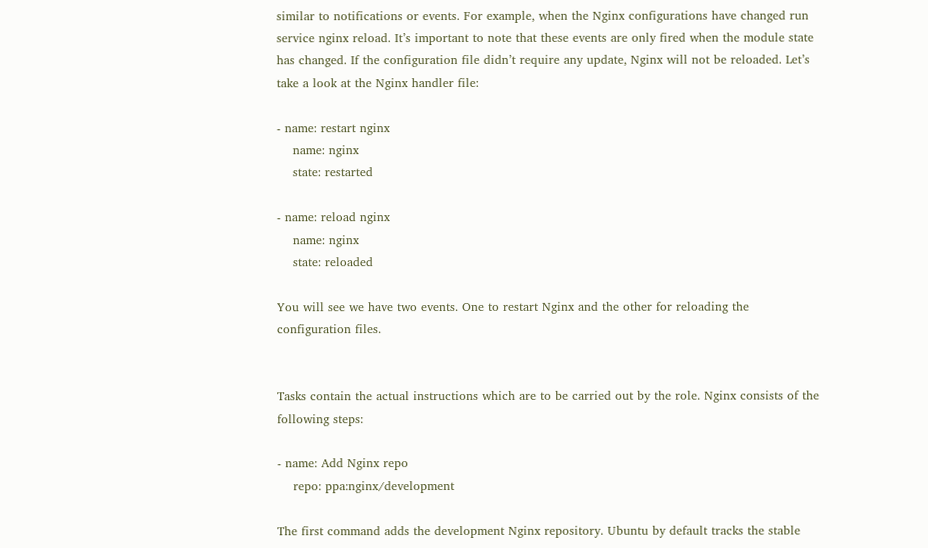similar to notifications or events. For example, when the Nginx configurations have changed run service nginx reload. It’s important to note that these events are only fired when the module state has changed. If the configuration file didn’t require any update, Nginx will not be reloaded. Let’s take a look at the Nginx handler file:

- name: restart nginx
    name: nginx
    state: restarted

- name: reload nginx
    name: nginx
    state: reloaded

You will see we have two events. One to restart Nginx and the other for reloading the configuration files.


Tasks contain the actual instructions which are to be carried out by the role. Nginx consists of the following steps:

- name: Add Nginx repo
    repo: ppa:nginx/development

The first command adds the development Nginx repository. Ubuntu by default tracks the stable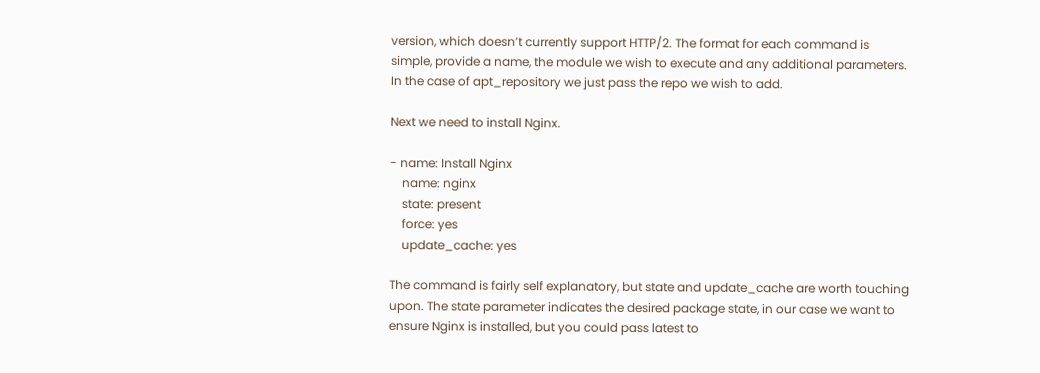version, which doesn’t currently support HTTP/2. The format for each command is simple, provide a name, the module we wish to execute and any additional parameters. In the case of apt_repository we just pass the repo we wish to add.

Next we need to install Nginx.

- name: Install Nginx
    name: nginx
    state: present
    force: yes
    update_cache: yes

The command is fairly self explanatory, but state and update_cache are worth touching upon. The state parameter indicates the desired package state, in our case we want to ensure Nginx is installed, but you could pass latest to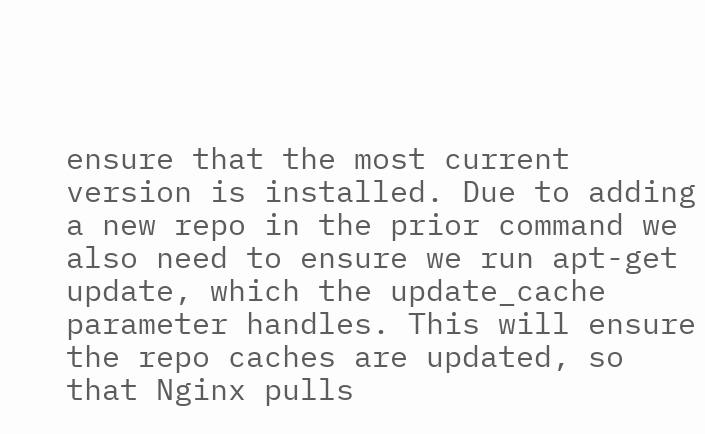ensure that the most current version is installed. Due to adding a new repo in the prior command we also need to ensure we run apt-get update, which the update_cache parameter handles. This will ensure the repo caches are updated, so that Nginx pulls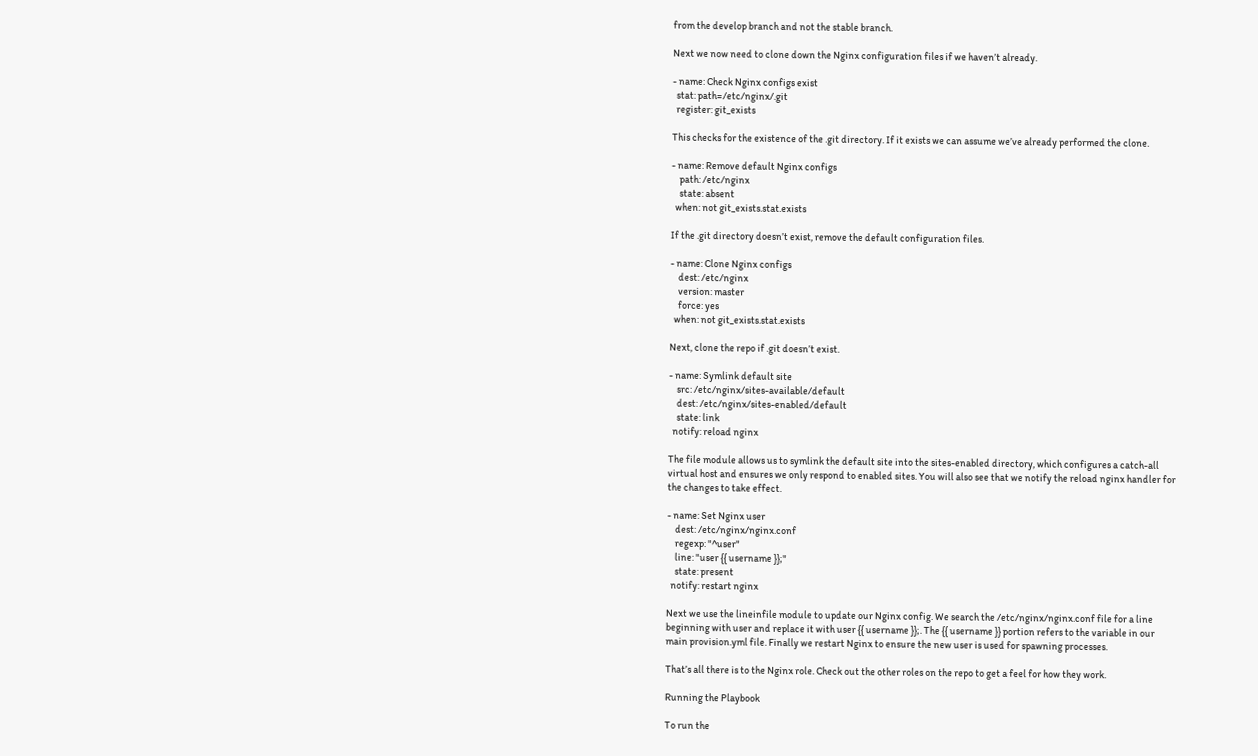from the develop branch and not the stable branch.

Next we now need to clone down the Nginx configuration files if we haven’t already.

- name: Check Nginx configs exist
  stat: path=/etc/nginx/.git
  register: git_exists

This checks for the existence of the .git directory. If it exists we can assume we’ve already performed the clone.

- name: Remove default Nginx configs
    path: /etc/nginx
    state: absent
  when: not git_exists.stat.exists

If the .git directory doesn’t exist, remove the default configuration files.

- name: Clone Nginx configs
    dest: /etc/nginx
    version: master
    force: yes
  when: not git_exists.stat.exists

Next, clone the repo if .git doesn’t exist.

- name: Symlink default site
    src: /etc/nginx/sites-available/default
    dest: /etc/nginx/sites-enabled/default
    state: link
  notify: reload nginx

The file module allows us to symlink the default site into the sites-enabled directory, which configures a catch-all virtual host and ensures we only respond to enabled sites. You will also see that we notify the reload nginx handler for the changes to take effect.

- name: Set Nginx user
    dest: /etc/nginx/nginx.conf
    regexp: "^user"
    line: "user {{ username }};"
    state: present
  notify: restart nginx

Next we use the lineinfile module to update our Nginx config. We search the /etc/nginx/nginx.conf file for a line beginning with user and replace it with user {{ username }};. The {{ username }} portion refers to the variable in our main provision.yml file. Finally we restart Nginx to ensure the new user is used for spawning processes.

That’s all there is to the Nginx role. Check out the other roles on the repo to get a feel for how they work.

Running the Playbook

To run the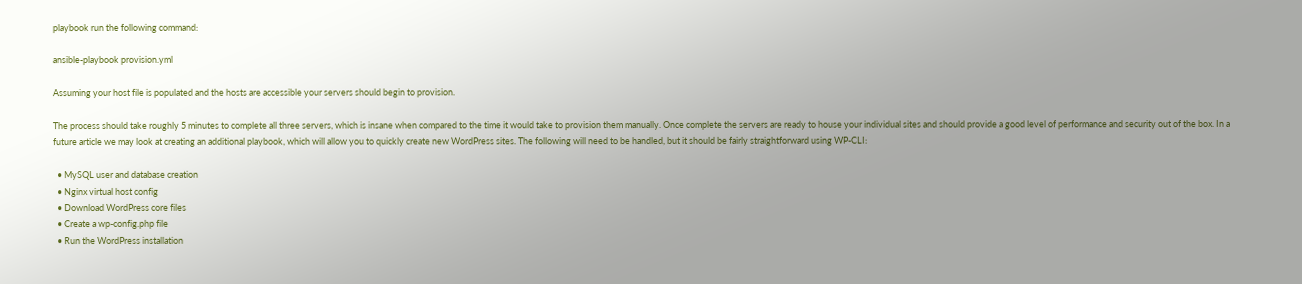playbook run the following command:

ansible-playbook provision.yml

Assuming your host file is populated and the hosts are accessible your servers should begin to provision.

The process should take roughly 5 minutes to complete all three servers, which is insane when compared to the time it would take to provision them manually. Once complete the servers are ready to house your individual sites and should provide a good level of performance and security out of the box. In a future article we may look at creating an additional playbook, which will allow you to quickly create new WordPress sites. The following will need to be handled, but it should be fairly straightforward using WP-CLI:

  • MySQL user and database creation
  • Nginx virtual host config
  • Download WordPress core files
  • Create a wp-config.php file
  • Run the WordPress installation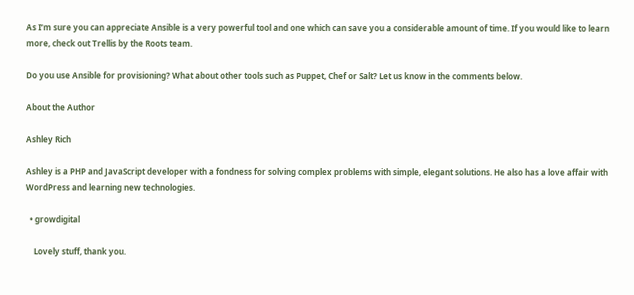As I’m sure you can appreciate Ansible is a very powerful tool and one which can save you a considerable amount of time. If you would like to learn more, check out Trellis by the Roots team.

Do you use Ansible for provisioning? What about other tools such as Puppet, Chef or Salt? Let us know in the comments below.

About the Author

Ashley Rich

Ashley is a PHP and JavaScript developer with a fondness for solving complex problems with simple, elegant solutions. He also has a love affair with WordPress and learning new technologies.

  • growdigital

    Lovely stuff, thank you.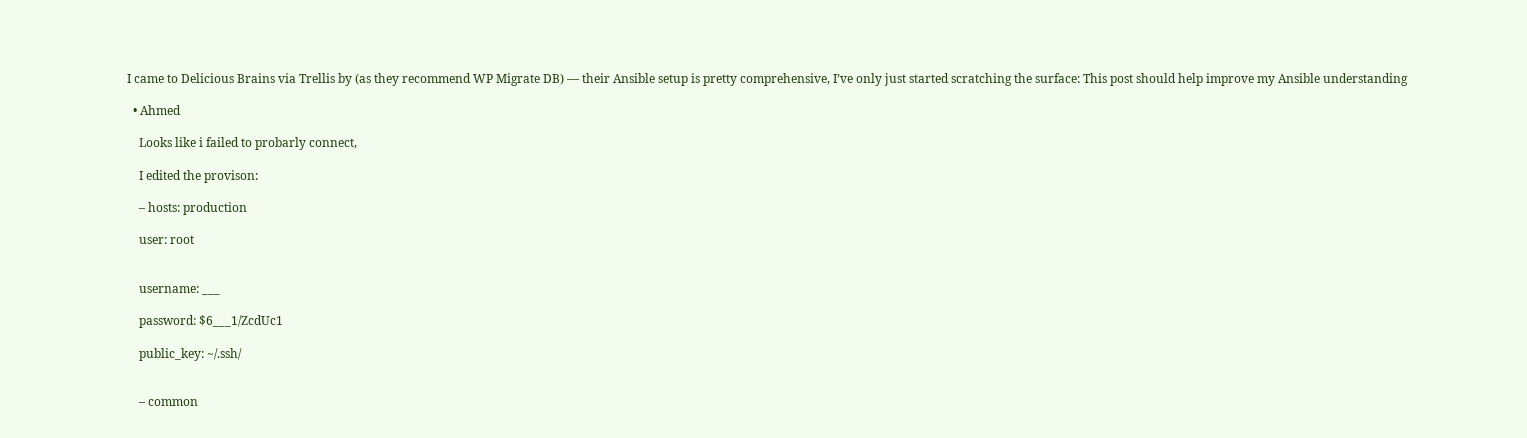I came to Delicious Brains via Trellis by (as they recommend WP Migrate DB) — their Ansible setup is pretty comprehensive, I’ve only just started scratching the surface: This post should help improve my Ansible understanding

  • Ahmed

    Looks like i failed to probarly connect,

    I edited the provison:

    – hosts: production

    user: root


    username: ___

    password: $6___1/ZcdUc1

    public_key: ~/.ssh/


    – common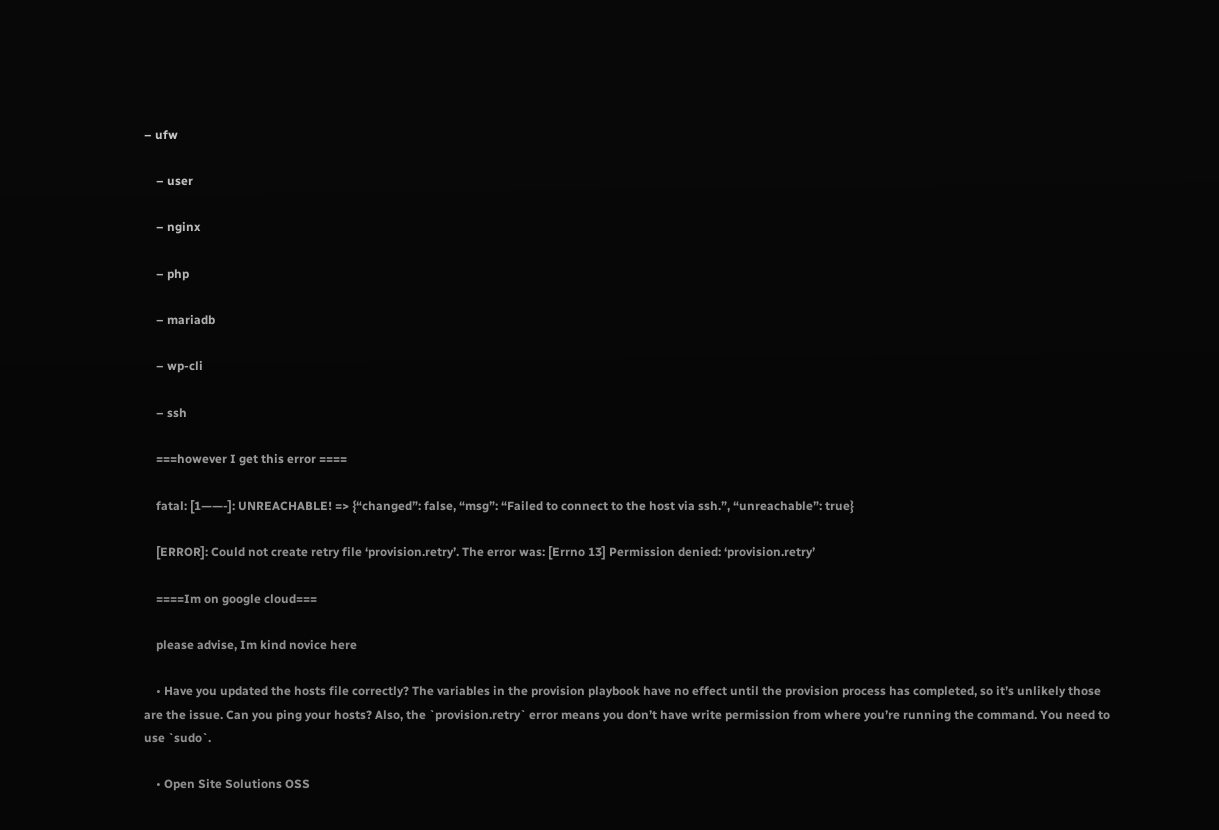– ufw

    – user

    – nginx

    – php

    – mariadb

    – wp-cli

    – ssh

    ===however I get this error ====

    fatal: [1——-]: UNREACHABLE! => {“changed”: false, “msg”: “Failed to connect to the host via ssh.”, “unreachable”: true}

    [ERROR]: Could not create retry file ‘provision.retry’. The error was: [Errno 13] Permission denied: ‘provision.retry’

    ====Im on google cloud===

    please advise, Im kind novice here

    • Have you updated the hosts file correctly? The variables in the provision playbook have no effect until the provision process has completed, so it’s unlikely those are the issue. Can you ping your hosts? Also, the `provision.retry` error means you don’t have write permission from where you’re running the command. You need to use `sudo`.

    • Open Site Solutions OSS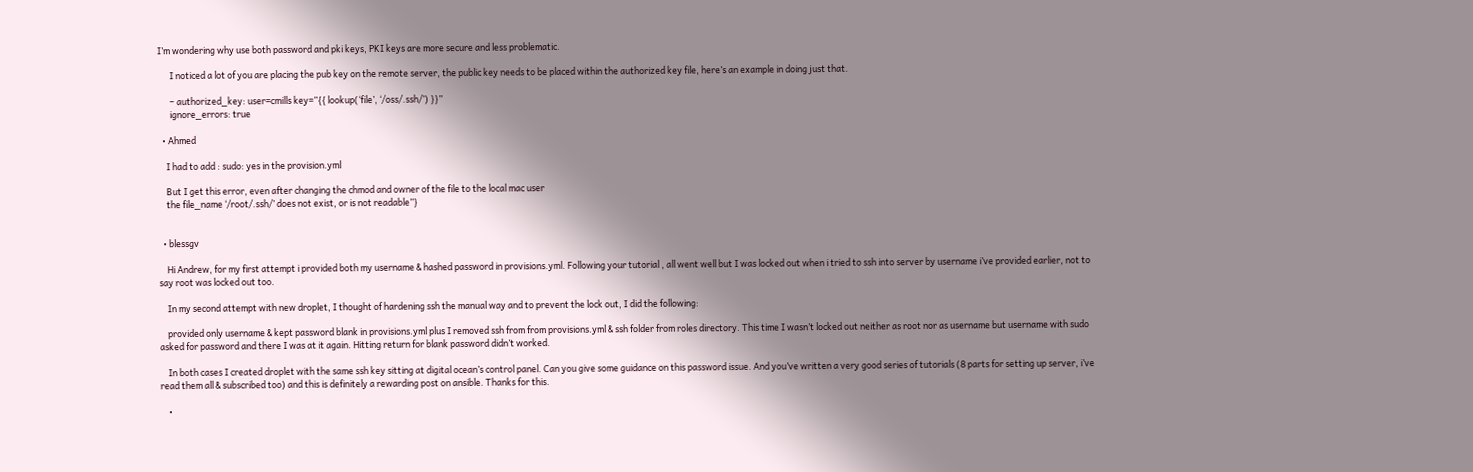I’m wondering why use both password and pki keys, PKI keys are more secure and less problematic.

      I noticed a lot of you are placing the pub key on the remote server, the public key needs to be placed within the authorized key file, here’s an example in doing just that.

      – authorized_key: user=cmills key=”{{ lookup(‘file’, ‘/oss/.ssh/’) }}”
      ignore_errors: true

  • Ahmed

    I had to add : sudo: yes in the provision.yml

    But I get this error, even after changing the chmod and owner of the file to the local mac user
    the file_name ‘/root/.ssh/’ does not exist, or is not readable”}


  • blessgv

    Hi Andrew, for my first attempt i provided both my username & hashed password in provisions.yml. Following your tutorial , all went well but I was locked out when i tried to ssh into server by username i’ve provided earlier, not to say root was locked out too.

    In my second attempt with new droplet, I thought of hardening ssh the manual way and to prevent the lock out, I did the following:

    provided only username & kept password blank in provisions.yml plus I removed ssh from from provisions.yml & ssh folder from roles directory. This time I wasn’t locked out neither as root nor as username but username with sudo asked for password and there I was at it again. Hitting return for blank password didn’t worked.

    In both cases I created droplet with the same ssh key sitting at digital ocean’s control panel. Can you give some guidance on this password issue. And you’ve written a very good series of tutorials (8 parts for setting up server, i’ve read them all & subscribed too) and this is definitely a rewarding post on ansible. Thanks for this.

    •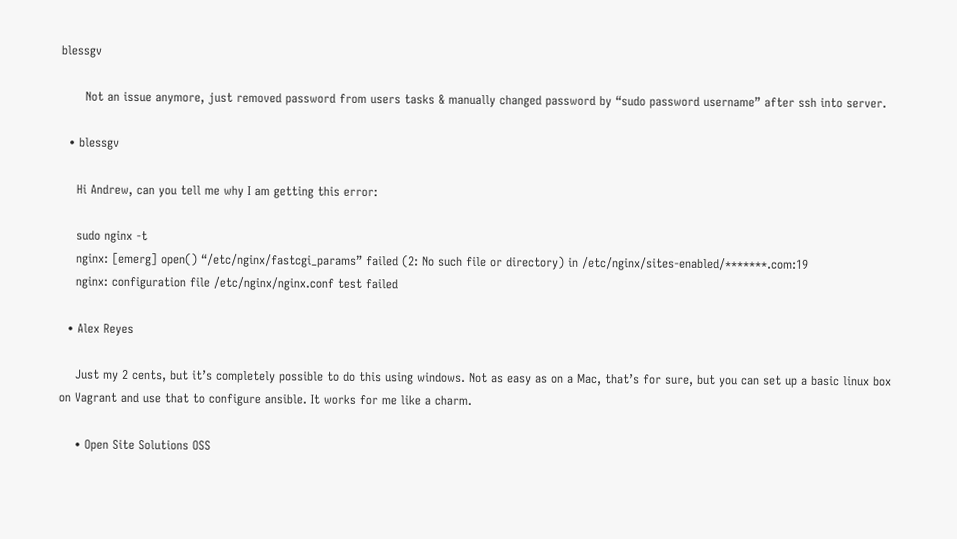blessgv

      Not an issue anymore, just removed password from users tasks & manually changed password by “sudo password username” after ssh into server.

  • blessgv

    Hi Andrew, can you tell me why I am getting this error:

    sudo nginx -t
    nginx: [emerg] open() “/etc/nginx/fastcgi_params” failed (2: No such file or directory) in /etc/nginx/sites-enabled/*******.com:19
    nginx: configuration file /etc/nginx/nginx.conf test failed

  • Alex Reyes

    Just my 2 cents, but it’s completely possible to do this using windows. Not as easy as on a Mac, that’s for sure, but you can set up a basic linux box on Vagrant and use that to configure ansible. It works for me like a charm.

    • Open Site Solutions OSS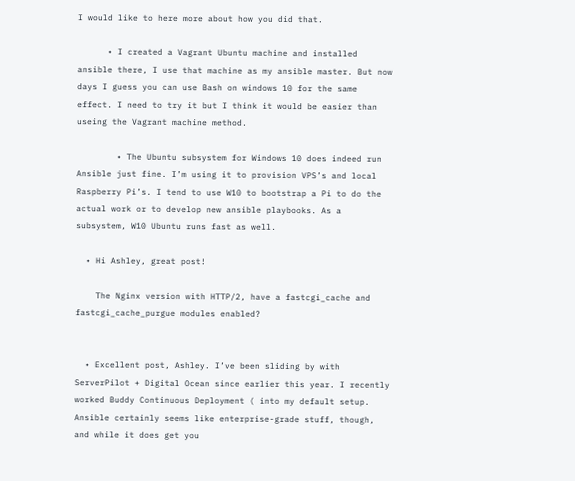I would like to here more about how you did that.

      • I created a Vagrant Ubuntu machine and installed ansible there, I use that machine as my ansible master. But now days I guess you can use Bash on windows 10 for the same effect. I need to try it but I think it would be easier than useing the Vagrant machine method.

        • The Ubuntu subsystem for Windows 10 does indeed run Ansible just fine. I’m using it to provision VPS’s and local Raspberry Pi’s. I tend to use W10 to bootstrap a Pi to do the actual work or to develop new ansible playbooks. As a subsystem, W10 Ubuntu runs fast as well.

  • Hi Ashley, great post!

    The Nginx version with HTTP/2, have a fastcgi_cache and fastcgi_cache_purgue modules enabled?


  • Excellent post, Ashley. I’ve been sliding by with ServerPilot + Digital Ocean since earlier this year. I recently worked Buddy Continuous Deployment ( into my default setup. Ansible certainly seems like enterprise-grade stuff, though, and while it does get you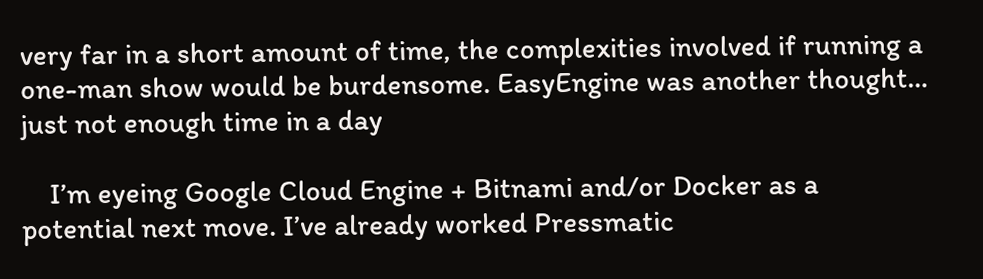very far in a short amount of time, the complexities involved if running a one-man show would be burdensome. EasyEngine was another thought… just not enough time in a day

    I’m eyeing Google Cloud Engine + Bitnami and/or Docker as a potential next move. I’ve already worked Pressmatic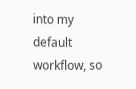into my default workflow, so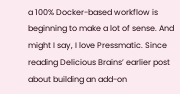a 100% Docker-based workflow is beginning to make a lot of sense. And might I say, I love Pressmatic. Since reading Delicious Brains’ earlier post about building an add-on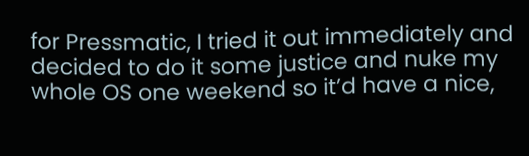for Pressmatic, I tried it out immediately and decided to do it some justice and nuke my whole OS one weekend so it’d have a nice,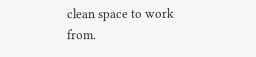clean space to work from.